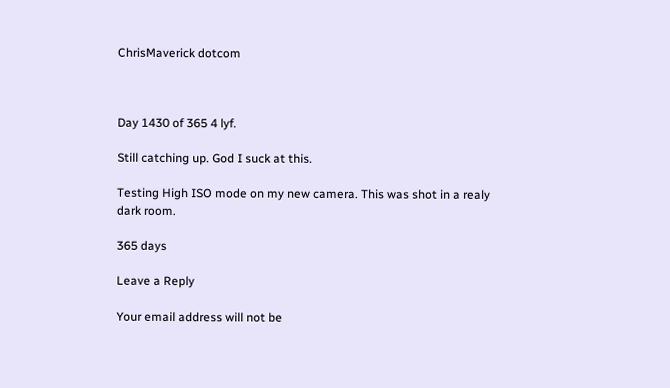ChrisMaverick dotcom



Day 1430 of 365 4 lyf.

Still catching up. God I suck at this.

Testing High ISO mode on my new camera. This was shot in a realy dark room.

365 days

Leave a Reply

Your email address will not be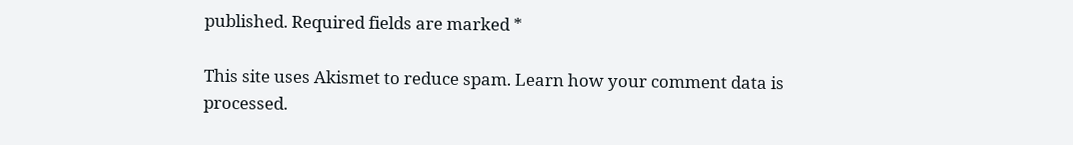published. Required fields are marked *

This site uses Akismet to reduce spam. Learn how your comment data is processed.